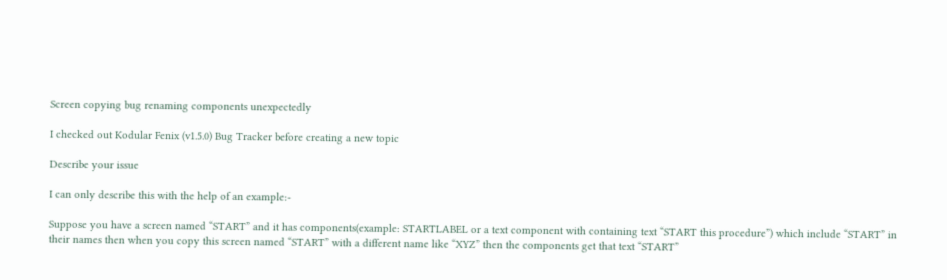Screen copying bug renaming components unexpectedly

I checked out Kodular Fenix (v1.5.0) Bug Tracker before creating a new topic

Describe your issue

I can only describe this with the help of an example:-

Suppose you have a screen named “START” and it has components(example: STARTLABEL or a text component with containing text “START this procedure”) which include “START” in their names then when you copy this screen named “START” with a different name like “XYZ” then the components get that text “START”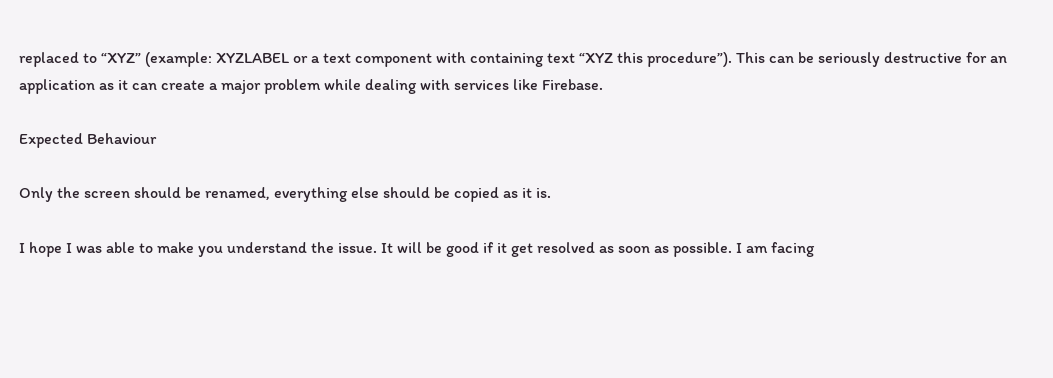replaced to “XYZ” (example: XYZLABEL or a text component with containing text “XYZ this procedure”). This can be seriously destructive for an application as it can create a major problem while dealing with services like Firebase.

Expected Behaviour

Only the screen should be renamed, everything else should be copied as it is.

I hope I was able to make you understand the issue. It will be good if it get resolved as soon as possible. I am facing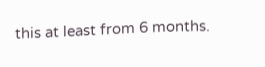this at least from 6 months.